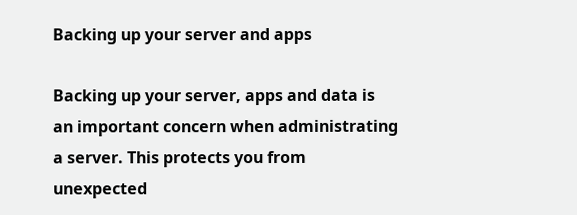Backing up your server and apps

Backing up your server, apps and data is an important concern when administrating a server. This protects you from unexpected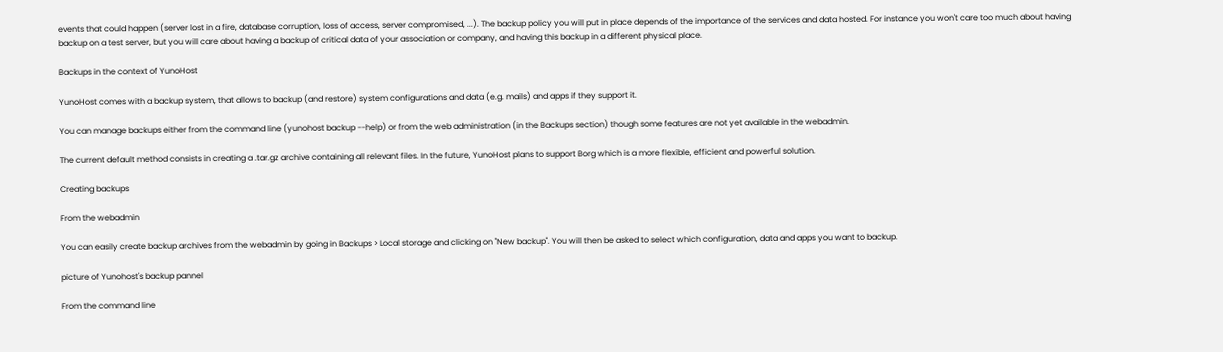events that could happen (server lost in a fire, database corruption, loss of access, server compromised, ...). The backup policy you will put in place depends of the importance of the services and data hosted. For instance you won't care too much about having backup on a test server, but you will care about having a backup of critical data of your association or company, and having this backup in a different physical place.

Backups in the context of YunoHost

YunoHost comes with a backup system, that allows to backup (and restore) system configurations and data (e.g. mails) and apps if they support it.

You can manage backups either from the command line (yunohost backup --help) or from the web administration (in the Backups section) though some features are not yet available in the webadmin.

The current default method consists in creating a .tar.gz archive containing all relevant files. In the future, YunoHost plans to support Borg which is a more flexible, efficient and powerful solution.

Creating backups

From the webadmin

You can easily create backup archives from the webadmin by going in Backups > Local storage and clicking on "New backup". You will then be asked to select which configuration, data and apps you want to backup.

picture of Yunohost's backup pannel

From the command line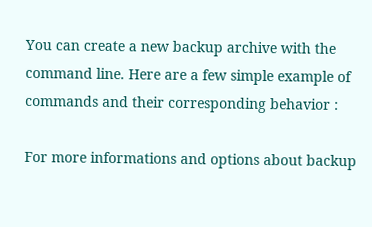You can create a new backup archive with the command line. Here are a few simple example of commands and their corresponding behavior :

For more informations and options about backup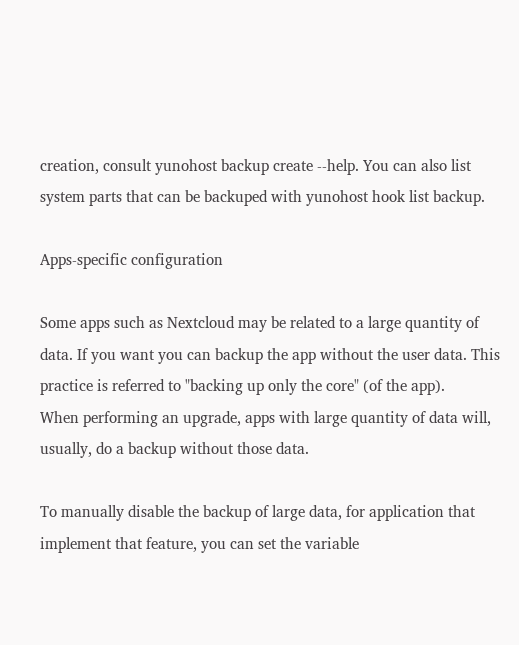creation, consult yunohost backup create --help. You can also list system parts that can be backuped with yunohost hook list backup.

Apps-specific configuration

Some apps such as Nextcloud may be related to a large quantity of data. If you want you can backup the app without the user data. This practice is referred to "backing up only the core" (of the app).
When performing an upgrade, apps with large quantity of data will, usually, do a backup without those data.

To manually disable the backup of large data, for application that implement that feature, you can set the variable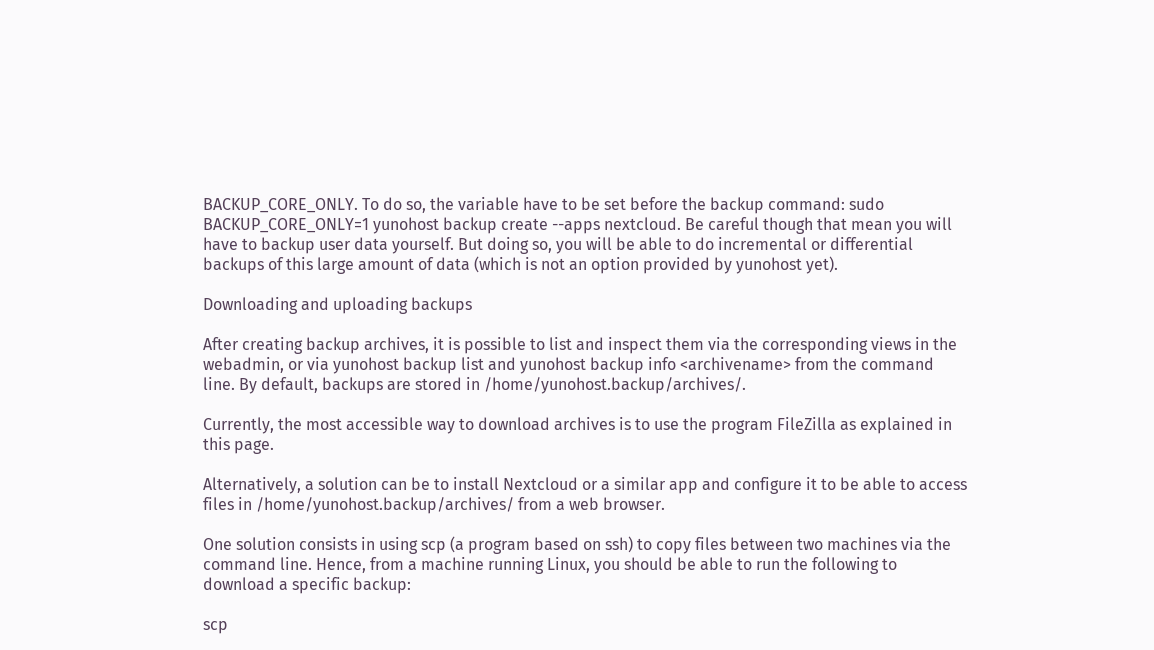BACKUP_CORE_ONLY. To do so, the variable have to be set before the backup command: sudo BACKUP_CORE_ONLY=1 yunohost backup create --apps nextcloud. Be careful though that mean you will have to backup user data yourself. But doing so, you will be able to do incremental or differential backups of this large amount of data (which is not an option provided by yunohost yet).

Downloading and uploading backups

After creating backup archives, it is possible to list and inspect them via the corresponding views in the webadmin, or via yunohost backup list and yunohost backup info <archivename> from the command line. By default, backups are stored in /home/yunohost.backup/archives/.

Currently, the most accessible way to download archives is to use the program FileZilla as explained in this page.

Alternatively, a solution can be to install Nextcloud or a similar app and configure it to be able to access files in /home/yunohost.backup/archives/ from a web browser.

One solution consists in using scp (a program based on ssh) to copy files between two machines via the command line. Hence, from a machine running Linux, you should be able to run the following to download a specific backup:

scp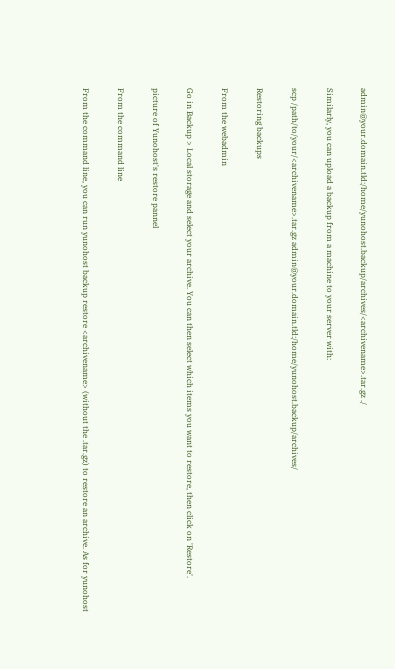admin@your.domain.tld:/home/yunohost.backup/archives/<archivename>.tar.gz ./

Similarly, you can upload a backup from a machine to your server with:

scp /path/to/your/<archivename>.tar.gz admin@your.domain.tld:/home/yunohost.backup/archives/

Restoring backups

From the webadmin

Go in Backup > Local storage and select your archive. You can then select which items you want to restore, then click on 'Restore'.

picture of Yunohost's restore pannel

From the command line

From the command line, you can run yunohost backup restore <archivename> (without the .tar.gz) to restore an archive. As for yunohost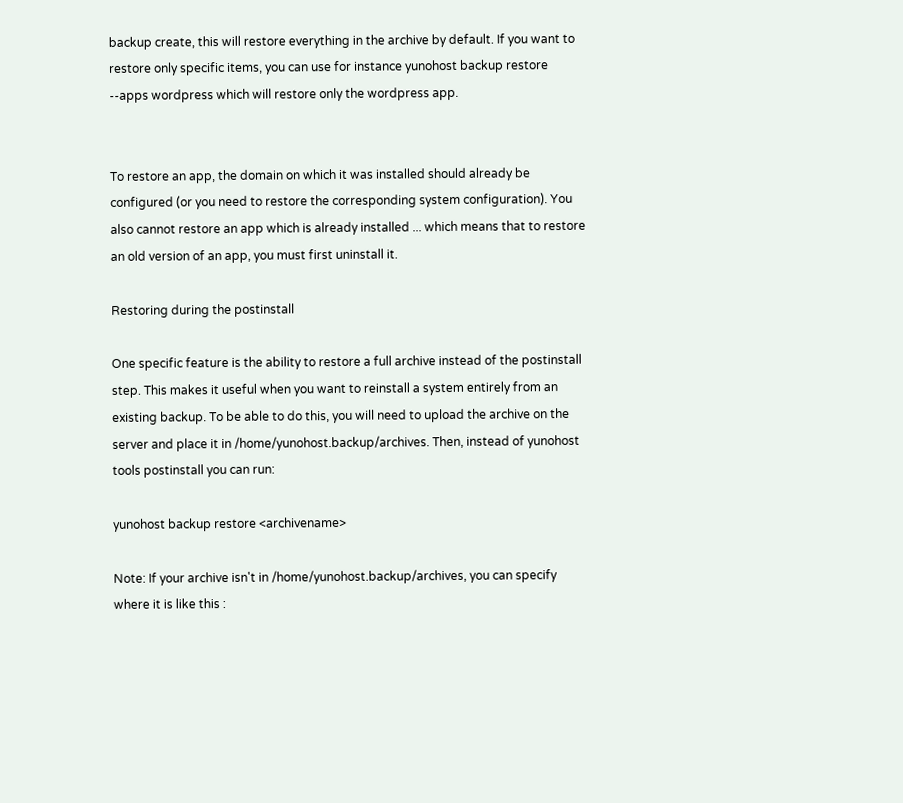backup create, this will restore everything in the archive by default. If you want to restore only specific items, you can use for instance yunohost backup restore --apps wordpress which will restore only the wordpress app.


To restore an app, the domain on which it was installed should already be configured (or you need to restore the corresponding system configuration). You also cannot restore an app which is already installed ... which means that to restore an old version of an app, you must first uninstall it.

Restoring during the postinstall

One specific feature is the ability to restore a full archive instead of the postinstall step. This makes it useful when you want to reinstall a system entirely from an existing backup. To be able to do this, you will need to upload the archive on the server and place it in /home/yunohost.backup/archives. Then, instead of yunohost tools postinstall you can run:

yunohost backup restore <archivename>

Note: If your archive isn't in /home/yunohost.backup/archives, you can specify where it is like this :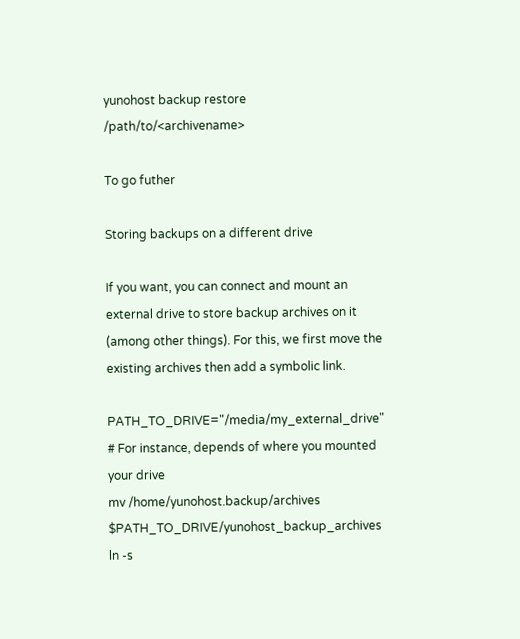yunohost backup restore /path/to/<archivename>

To go futher

Storing backups on a different drive

If you want, you can connect and mount an external drive to store backup archives on it (among other things). For this, we first move the existing archives then add a symbolic link.

PATH_TO_DRIVE="/media/my_external_drive" # For instance, depends of where you mounted your drive
mv /home/yunohost.backup/archives $PATH_TO_DRIVE/yunohost_backup_archives
ln -s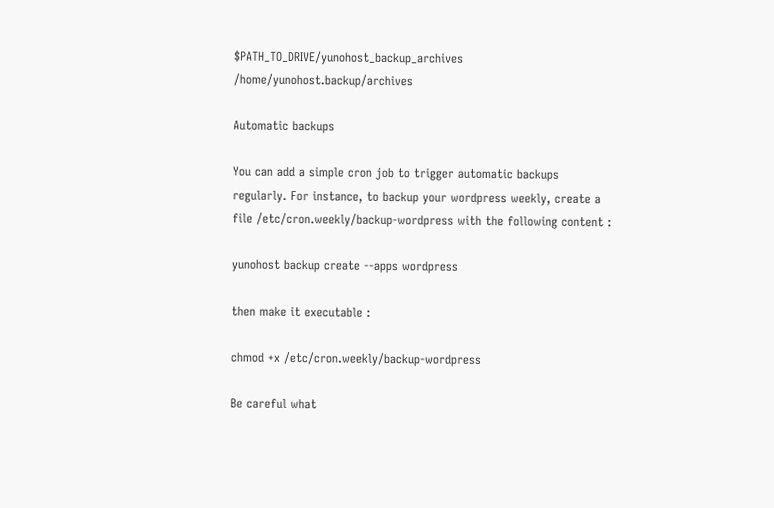$PATH_TO_DRIVE/yunohost_backup_archives /home/yunohost.backup/archives

Automatic backups

You can add a simple cron job to trigger automatic backups regularly. For instance, to backup your wordpress weekly, create a file /etc/cron.weekly/backup-wordpress with the following content :

yunohost backup create --apps wordpress

then make it executable :

chmod +x /etc/cron.weekly/backup-wordpress

Be careful what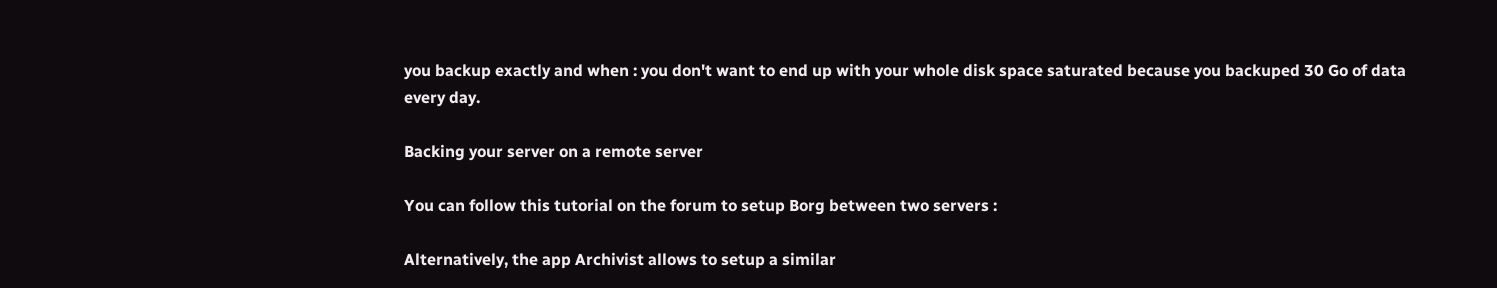you backup exactly and when : you don't want to end up with your whole disk space saturated because you backuped 30 Go of data every day.

Backing your server on a remote server

You can follow this tutorial on the forum to setup Borg between two servers :

Alternatively, the app Archivist allows to setup a similar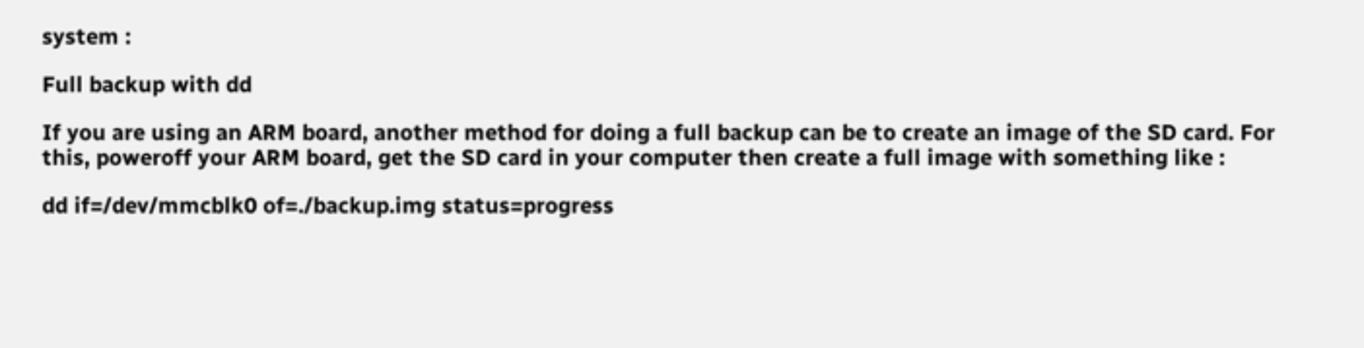system :

Full backup with dd

If you are using an ARM board, another method for doing a full backup can be to create an image of the SD card. For this, poweroff your ARM board, get the SD card in your computer then create a full image with something like :

dd if=/dev/mmcblk0 of=./backup.img status=progress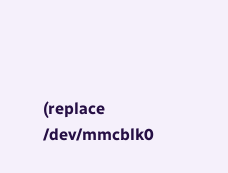(replace /dev/mmcblk0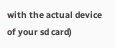with the actual device of your sd card)